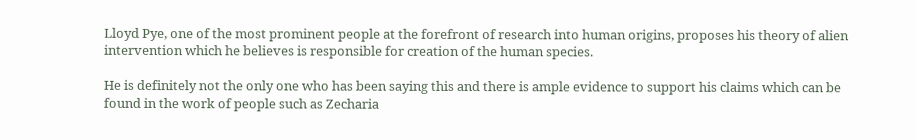Lloyd Pye, one of the most prominent people at the forefront of research into human origins, proposes his theory of alien intervention which he believes is responsible for creation of the human species.

He is definitely not the only one who has been saying this and there is ample evidence to support his claims which can be found in the work of people such as Zecharia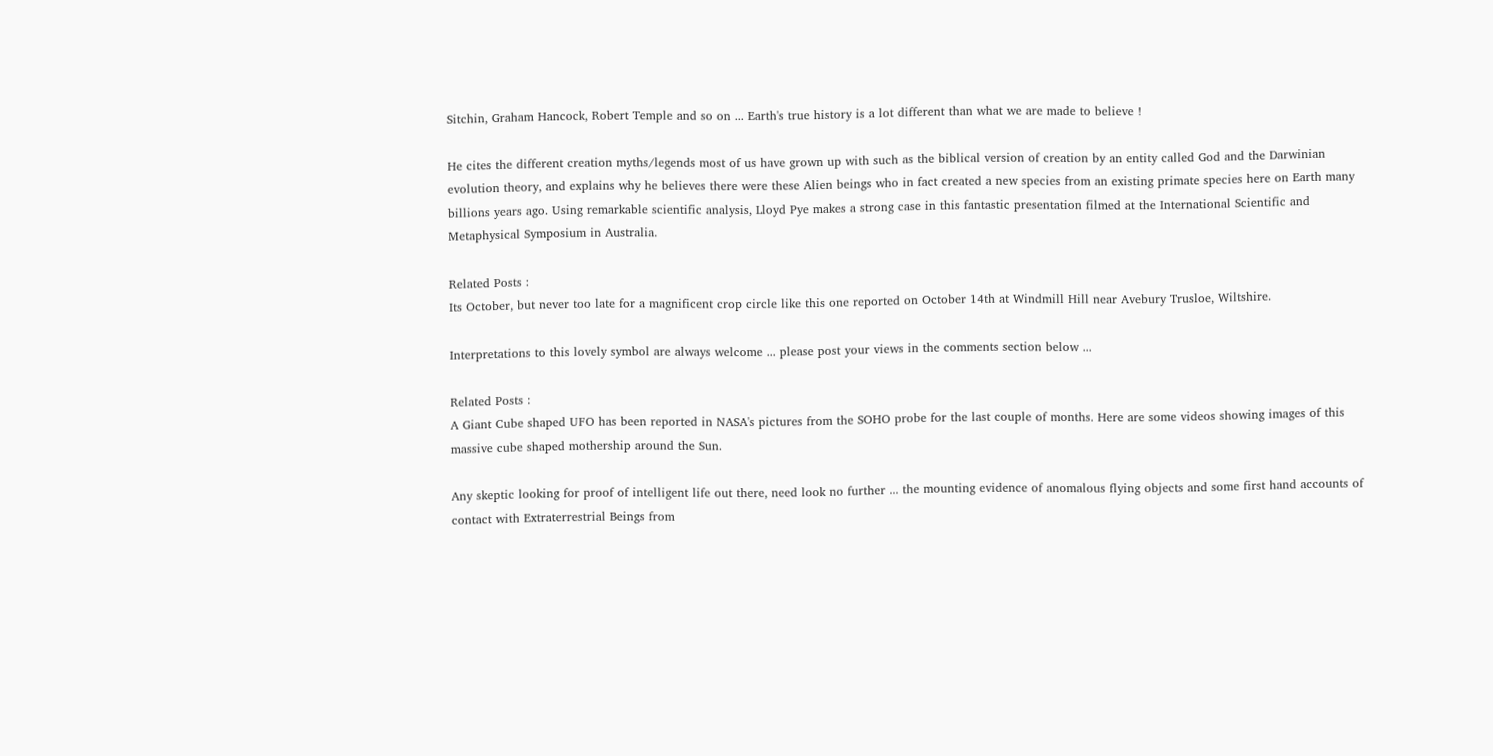Sitchin, Graham Hancock, Robert Temple and so on ... Earth's true history is a lot different than what we are made to believe !

He cites the different creation myths/legends most of us have grown up with such as the biblical version of creation by an entity called God and the Darwinian evolution theory, and explains why he believes there were these Alien beings who in fact created a new species from an existing primate species here on Earth many billions years ago. Using remarkable scientific analysis, Lloyd Pye makes a strong case in this fantastic presentation filmed at the International Scientific and Metaphysical Symposium in Australia.

Related Posts :
Its October, but never too late for a magnificent crop circle like this one reported on October 14th at Windmill Hill near Avebury Trusloe, Wiltshire.

Interpretations to this lovely symbol are always welcome ... please post your views in the comments section below ...

Related Posts :
A Giant Cube shaped UFO has been reported in NASA's pictures from the SOHO probe for the last couple of months. Here are some videos showing images of this massive cube shaped mothership around the Sun.

Any skeptic looking for proof of intelligent life out there, need look no further ... the mounting evidence of anomalous flying objects and some first hand accounts of contact with Extraterrestrial Beings from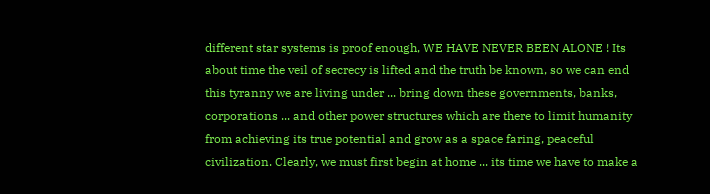different star systems is proof enough, WE HAVE NEVER BEEN ALONE ! Its about time the veil of secrecy is lifted and the truth be known, so we can end this tyranny we are living under ... bring down these governments, banks, corporations ... and other power structures which are there to limit humanity from achieving its true potential and grow as a space faring, peaceful civilization. Clearly, we must first begin at home ... its time we have to make a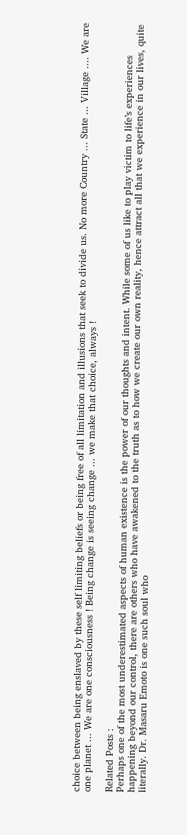choice between being enslaved by these self limiting beliefs or being free of all limitation and illusions that seek to divide us. No more Country ... State ... Village .... We are one planet ... We are one consciousness ! Being change is seeing change ... we make that choice, always !

Related Posts :
Perhaps one of the most underestimated aspects of human existence is the power of our thoughts and intent. While some of us like to play victim to life’s experiences happening beyond our control, there are others who have awakened to the truth as to how we create our own reality, hence attract all that we experience in our lives, quite literally. Dr. Masaru Emoto is one such soul who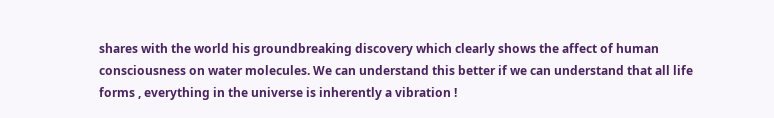shares with the world his groundbreaking discovery which clearly shows the affect of human consciousness on water molecules. We can understand this better if we can understand that all life forms , everything in the universe is inherently a vibration !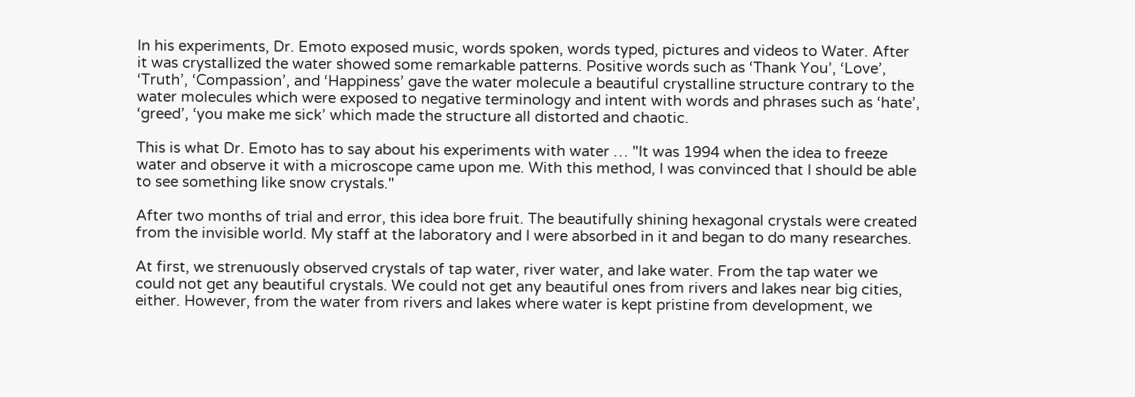In his experiments, Dr. Emoto exposed music, words spoken, words typed, pictures and videos to Water. After it was crystallized the water showed some remarkable patterns. Positive words such as ‘Thank You’, ‘Love’, ‘Truth’, ‘Compassion’, and ‘Happiness’ gave the water molecule a beautiful crystalline structure contrary to the water molecules which were exposed to negative terminology and intent with words and phrases such as ‘hate’, ‘greed’, ‘you make me sick’ which made the structure all distorted and chaotic.

This is what Dr. Emoto has to say about his experiments with water … "It was 1994 when the idea to freeze water and observe it with a microscope came upon me. With this method, I was convinced that I should be able to see something like snow crystals."

After two months of trial and error, this idea bore fruit. The beautifully shining hexagonal crystals were created from the invisible world. My staff at the laboratory and I were absorbed in it and began to do many researches.

At first, we strenuously observed crystals of tap water, river water, and lake water. From the tap water we could not get any beautiful crystals. We could not get any beautiful ones from rivers and lakes near big cities, either. However, from the water from rivers and lakes where water is kept pristine from development, we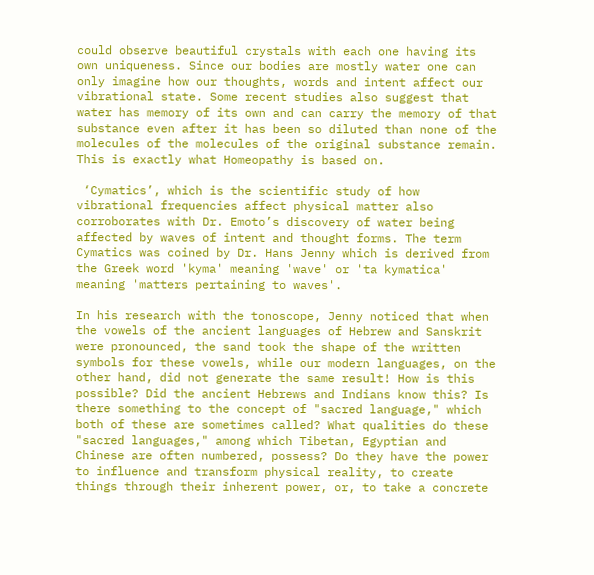could observe beautiful crystals with each one having its own uniqueness. Since our bodies are mostly water one can only imagine how our thoughts, words and intent affect our vibrational state. Some recent studies also suggest that water has memory of its own and can carry the memory of that substance even after it has been so diluted than none of the molecules of the molecules of the original substance remain. This is exactly what Homeopathy is based on.

 ‘Cymatics’, which is the scientific study of how vibrational frequencies affect physical matter also corroborates with Dr. Emoto’s discovery of water being affected by waves of intent and thought forms. The term Cymatics was coined by Dr. Hans Jenny which is derived from the Greek word 'kyma' meaning 'wave' or 'ta kymatica' meaning 'matters pertaining to waves'.

In his research with the tonoscope, Jenny noticed that when the vowels of the ancient languages of Hebrew and Sanskrit were pronounced, the sand took the shape of the written symbols for these vowels, while our modern languages, on the other hand, did not generate the same result! How is this possible? Did the ancient Hebrews and Indians know this? Is there something to the concept of "sacred language," which both of these are sometimes called? What qualities do these "sacred languages," among which Tibetan, Egyptian and Chinese are often numbered, possess? Do they have the power to influence and transform physical reality, to create things through their inherent power, or, to take a concrete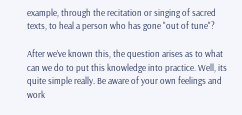example, through the recitation or singing of sacred texts, to heal a person who has gone "out of tune"?

After we’ve known this, the question arises as to what can we do to put this knowledge into practice. Well, its quite simple really. Be aware of your own feelings and work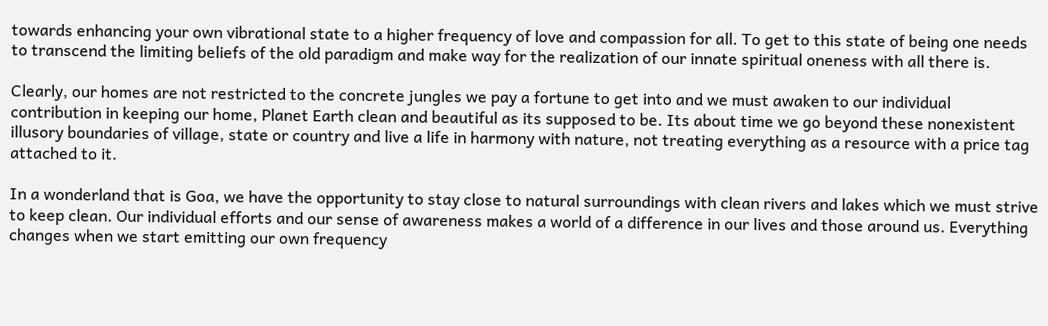towards enhancing your own vibrational state to a higher frequency of love and compassion for all. To get to this state of being one needs to transcend the limiting beliefs of the old paradigm and make way for the realization of our innate spiritual oneness with all there is.

Clearly, our homes are not restricted to the concrete jungles we pay a fortune to get into and we must awaken to our individual contribution in keeping our home, Planet Earth clean and beautiful as its supposed to be. Its about time we go beyond these nonexistent illusory boundaries of village, state or country and live a life in harmony with nature, not treating everything as a resource with a price tag attached to it.

In a wonderland that is Goa, we have the opportunity to stay close to natural surroundings with clean rivers and lakes which we must strive to keep clean. Our individual efforts and our sense of awareness makes a world of a difference in our lives and those around us. Everything changes when we start emitting our own frequency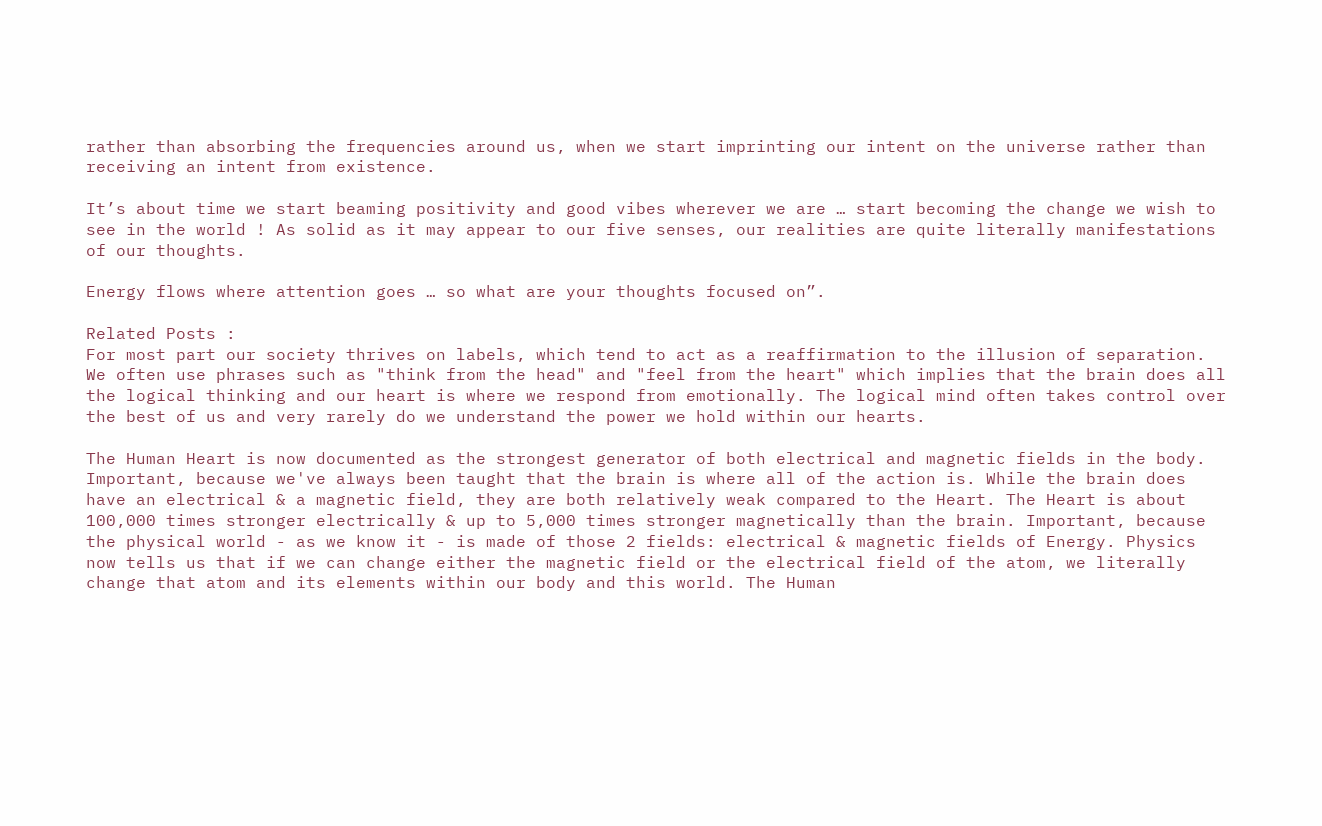rather than absorbing the frequencies around us, when we start imprinting our intent on the universe rather than receiving an intent from existence.

It’s about time we start beaming positivity and good vibes wherever we are … start becoming the change we wish to see in the world ! As solid as it may appear to our five senses, our realities are quite literally manifestations of our thoughts.

Energy flows where attention goes … so what are your thoughts focused on”.

Related Posts :
For most part our society thrives on labels, which tend to act as a reaffirmation to the illusion of separation. We often use phrases such as "think from the head" and "feel from the heart" which implies that the brain does all the logical thinking and our heart is where we respond from emotionally. The logical mind often takes control over the best of us and very rarely do we understand the power we hold within our hearts.

The Human Heart is now documented as the strongest generator of both electrical and magnetic fields in the body. Important, because we've always been taught that the brain is where all of the action is. While the brain does have an electrical & a magnetic field, they are both relatively weak compared to the Heart. The Heart is about 100,000 times stronger electrically & up to 5,000 times stronger magnetically than the brain. Important, because the physical world - as we know it - is made of those 2 fields: electrical & magnetic fields of Energy. Physics now tells us that if we can change either the magnetic field or the electrical field of the atom, we literally change that atom and its elements within our body and this world. The Human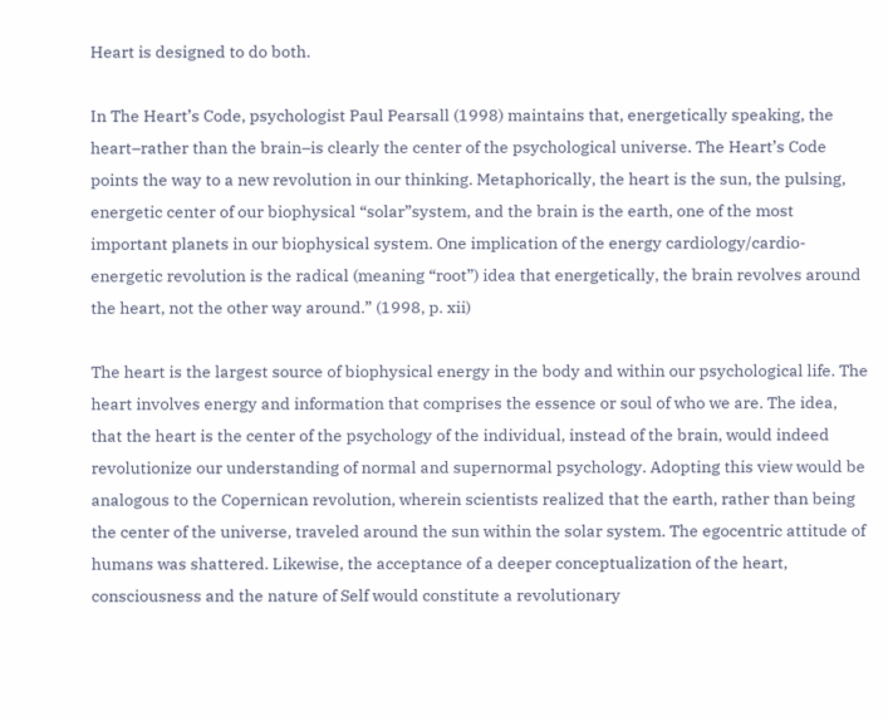Heart is designed to do both.

In The Heart’s Code, psychologist Paul Pearsall (1998) maintains that, energetically speaking, the heart–rather than the brain–is clearly the center of the psychological universe. The Heart’s Code points the way to a new revolution in our thinking. Metaphorically, the heart is the sun, the pulsing, energetic center of our biophysical “solar”system, and the brain is the earth, one of the most important planets in our biophysical system. One implication of the energy cardiology/cardio-energetic revolution is the radical (meaning “root”) idea that energetically, the brain revolves around the heart, not the other way around.” (1998, p. xii)

The heart is the largest source of biophysical energy in the body and within our psychological life. The heart involves energy and information that comprises the essence or soul of who we are. The idea, that the heart is the center of the psychology of the individual, instead of the brain, would indeed revolutionize our understanding of normal and supernormal psychology. Adopting this view would be analogous to the Copernican revolution, wherein scientists realized that the earth, rather than being the center of the universe, traveled around the sun within the solar system. The egocentric attitude of humans was shattered. Likewise, the acceptance of a deeper conceptualization of the heart, consciousness and the nature of Self would constitute a revolutionary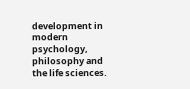development in modern psychology, philosophy and the life sciences.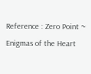Reference : Zero Point ~ Enigmas of the Heart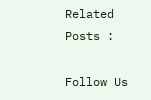Related Posts :

Follow Us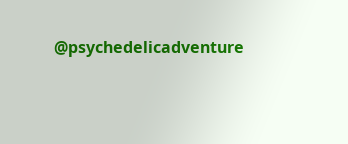@psychedelicadventure